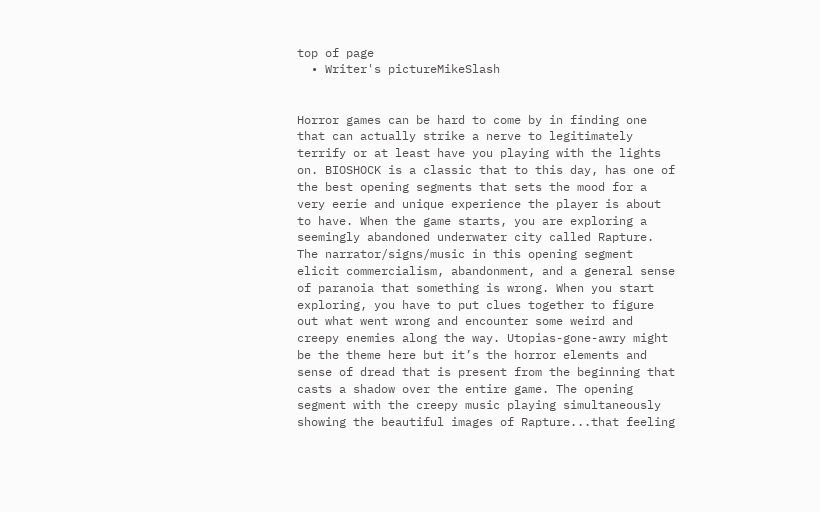top of page
  • Writer's pictureMikeSlash


Horror games can be hard to come by in finding one that can actually strike a nerve to legitimately terrify or at least have you playing with the lights on. BIOSHOCK is a classic that to this day, has one of the best opening segments that sets the mood for a very eerie and unique experience the player is about to have. When the game starts, you are exploring a seemingly abandoned underwater city called Rapture. The narrator/signs/music in this opening segment elicit commercialism, abandonment, and a general sense of paranoia that something is wrong. When you start exploring, you have to put clues together to figure out what went wrong and encounter some weird and creepy enemies along the way. Utopias-gone-awry might be the theme here but it’s the horror elements and sense of dread that is present from the beginning that casts a shadow over the entire game. The opening segment with the creepy music playing simultaneously showing the beautiful images of Rapture...that feeling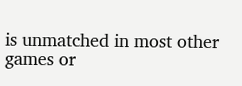is unmatched in most other games or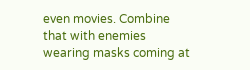even movies. Combine that with enemies wearing masks coming at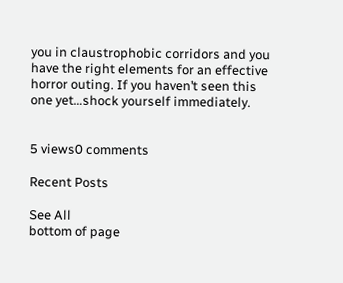you in claustrophobic corridors and you have the right elements for an effective horror outing. If you haven’t seen this one yet…shock yourself immediately.


5 views0 comments

Recent Posts

See All
bottom of page